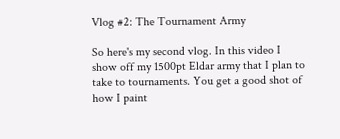Vlog #2: The Tournament Army

So here's my second vlog. In this video I show off my 1500pt Eldar army that I plan to take to tournaments. You get a good shot of how I paint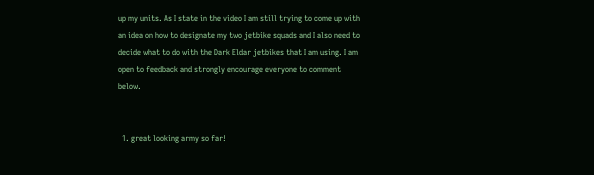up my units. As I state in the video I am still trying to come up with an idea on how to designate my two jetbike squads and I also need to decide what to do with the Dark Eldar jetbikes that I am using. I am open to feedback and strongly encourage everyone to comment below.


  1. great looking army so far!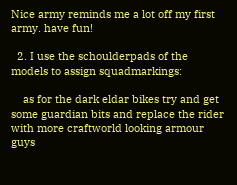Nice army reminds me a lot off my first army. have fun!

  2. I use the schoulderpads of the models to assign squadmarkings:

    as for the dark eldar bikes try and get some guardian bits and replace the rider with more craftworld looking armour guys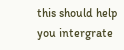this should help you intergrate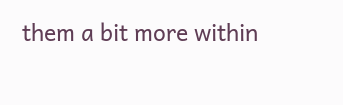them a bit more within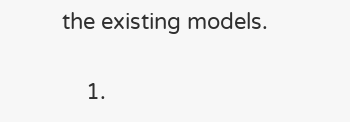the existing models.

    1.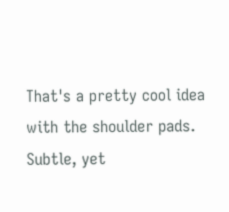That's a pretty cool idea with the shoulder pads. Subtle, yet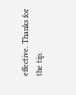effective. Thanks for the tip.